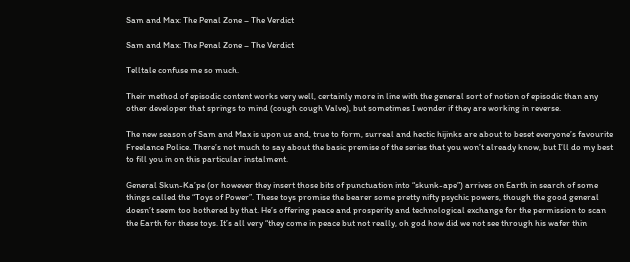Sam and Max: The Penal Zone – The Verdict

Sam and Max: The Penal Zone – The Verdict

Telltale confuse me so much.

Their method of episodic content works very well, certainly more in line with the general sort of notion of episodic than any other developer that springs to mind (cough cough Valve), but sometimes I wonder if they are working in reverse.

The new season of Sam and Max is upon us and, true to form, surreal and hectic hijinks are about to beset everyone’s favourite Freelance Police. There’s not much to say about the basic premise of the series that you won’t already know, but I’ll do my best to fill you in on this particular instalment.

General Skun-Ka’pe (or however they insert those bits of punctuation into “skunk-ape”) arrives on Earth in search of some things called the “Toys of Power”. These toys promise the bearer some pretty nifty psychic powers, though the good general doesn’t seem too bothered by that. He’s offering peace and prosperity and technological exchange for the permission to scan the Earth for these toys. It’s all very “they come in peace but not really, oh god how did we not see through his wafer thin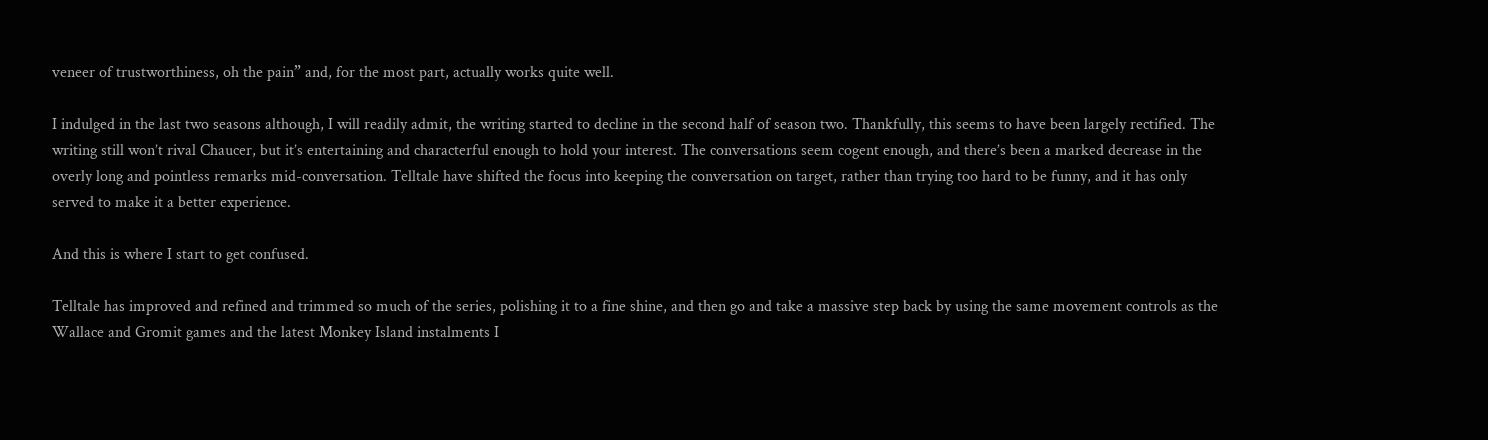veneer of trustworthiness, oh the pain” and, for the most part, actually works quite well.

I indulged in the last two seasons although, I will readily admit, the writing started to decline in the second half of season two. Thankfully, this seems to have been largely rectified. The writing still won’t rival Chaucer, but it’s entertaining and characterful enough to hold your interest. The conversations seem cogent enough, and there’s been a marked decrease in the overly long and pointless remarks mid-conversation. Telltale have shifted the focus into keeping the conversation on target, rather than trying too hard to be funny, and it has only served to make it a better experience.

And this is where I start to get confused.

Telltale has improved and refined and trimmed so much of the series, polishing it to a fine shine, and then go and take a massive step back by using the same movement controls as the Wallace and Gromit games and the latest Monkey Island instalments I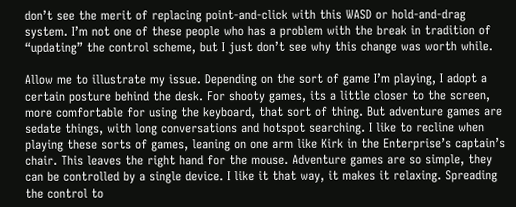don’t see the merit of replacing point-and-click with this WASD or hold-and-drag system. I’m not one of these people who has a problem with the break in tradition of “updating” the control scheme, but I just don’t see why this change was worth while.

Allow me to illustrate my issue. Depending on the sort of game I’m playing, I adopt a certain posture behind the desk. For shooty games, its a little closer to the screen, more comfortable for using the keyboard, that sort of thing. But adventure games are sedate things, with long conversations and hotspot searching. I like to recline when playing these sorts of games, leaning on one arm like Kirk in the Enterprise’s captain’s chair. This leaves the right hand for the mouse. Adventure games are so simple, they can be controlled by a single device. I like it that way, it makes it relaxing. Spreading the control to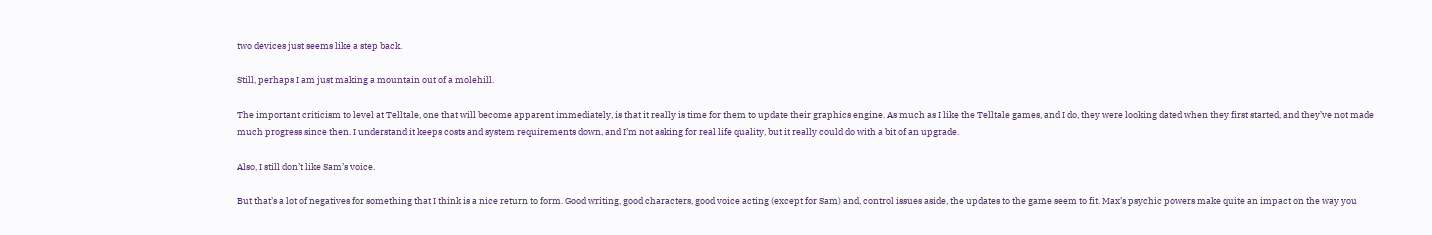two devices just seems like a step back.

Still, perhaps I am just making a mountain out of a molehill.

The important criticism to level at Telltale, one that will become apparent immediately, is that it really is time for them to update their graphics engine. As much as I like the Telltale games, and I do, they were looking dated when they first started, and they’ve not made much progress since then. I understand it keeps costs and system requirements down, and I’m not asking for real life quality, but it really could do with a bit of an upgrade.

Also, I still don’t like Sam’s voice.

But that’s a lot of negatives for something that I think is a nice return to form. Good writing, good characters, good voice acting (except for Sam) and, control issues aside, the updates to the game seem to fit. Max’s psychic powers make quite an impact on the way you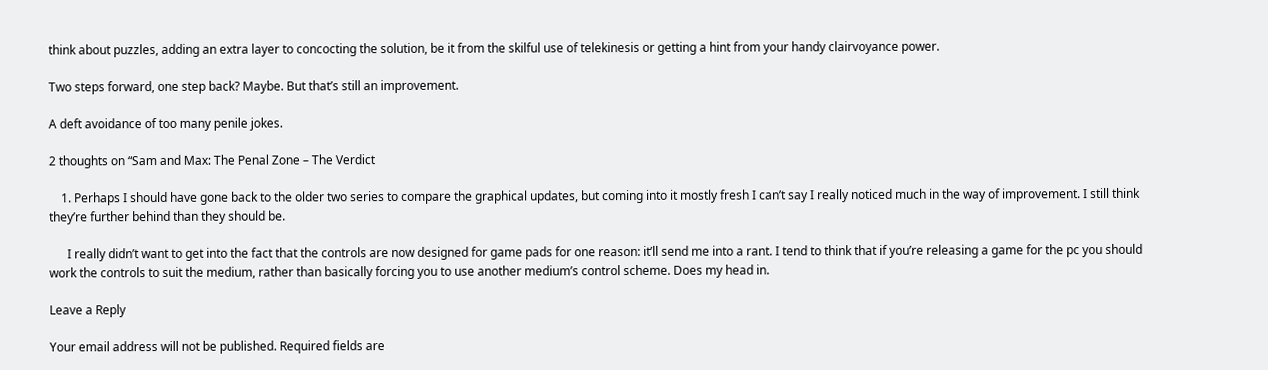think about puzzles, adding an extra layer to concocting the solution, be it from the skilful use of telekinesis or getting a hint from your handy clairvoyance power.

Two steps forward, one step back? Maybe. But that’s still an improvement.

A deft avoidance of too many penile jokes.

2 thoughts on “Sam and Max: The Penal Zone – The Verdict

    1. Perhaps I should have gone back to the older two series to compare the graphical updates, but coming into it mostly fresh I can’t say I really noticed much in the way of improvement. I still think they’re further behind than they should be.

      I really didn’t want to get into the fact that the controls are now designed for game pads for one reason: it’ll send me into a rant. I tend to think that if you’re releasing a game for the pc you should work the controls to suit the medium, rather than basically forcing you to use another medium’s control scheme. Does my head in.

Leave a Reply

Your email address will not be published. Required fields are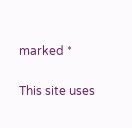marked *

This site uses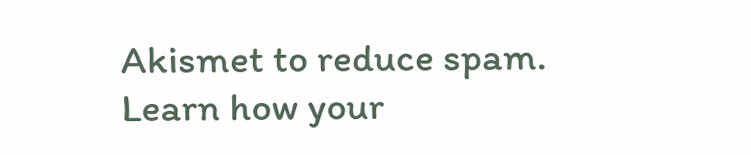Akismet to reduce spam. Learn how your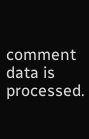comment data is processed.